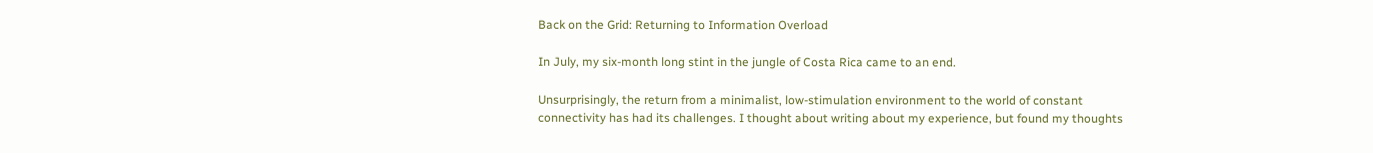Back on the Grid: Returning to Information Overload

In July, my six-month long stint in the jungle of Costa Rica came to an end.

Unsurprisingly, the return from a minimalist, low-stimulation environment to the world of constant connectivity has had its challenges. I thought about writing about my experience, but found my thoughts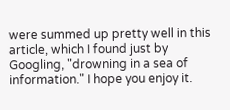were summed up pretty well in this article, which I found just by Googling, "drowning in a sea of information." I hope you enjoy it.